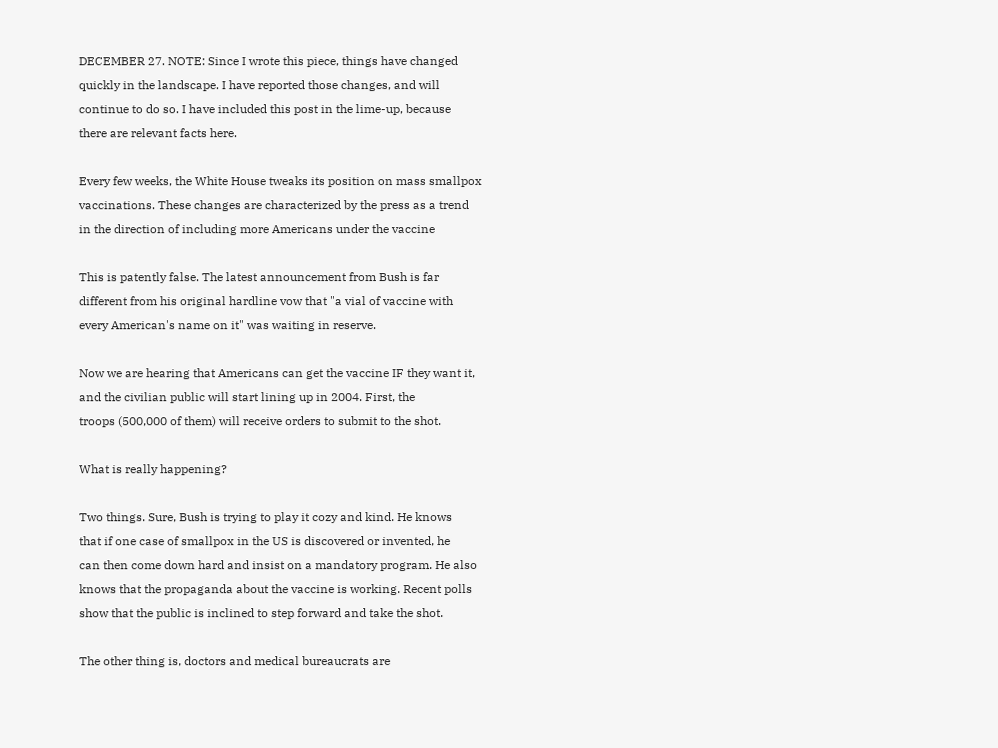DECEMBER 27. NOTE: Since I wrote this piece, things have changed
quickly in the landscape. I have reported those changes, and will
continue to do so. I have included this post in the lime-up, because
there are relevant facts here.

Every few weeks, the White House tweaks its position on mass smallpox
vaccinations. These changes are characterized by the press as a trend
in the direction of including more Americans under the vaccine

This is patently false. The latest announcement from Bush is far
different from his original hardline vow that "a vial of vaccine with
every American's name on it" was waiting in reserve.

Now we are hearing that Americans can get the vaccine IF they want it,
and the civilian public will start lining up in 2004. First, the
troops (500,000 of them) will receive orders to submit to the shot.

What is really happening?

Two things. Sure, Bush is trying to play it cozy and kind. He knows
that if one case of smallpox in the US is discovered or invented, he
can then come down hard and insist on a mandatory program. He also
knows that the propaganda about the vaccine is working. Recent polls
show that the public is inclined to step forward and take the shot.

The other thing is, doctors and medical bureaucrats are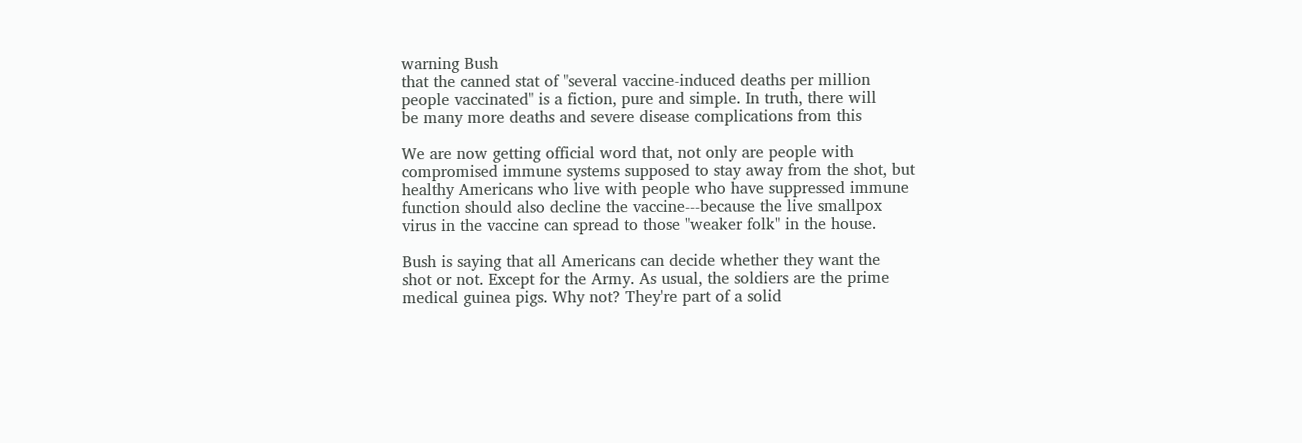warning Bush
that the canned stat of "several vaccine-induced deaths per million
people vaccinated" is a fiction, pure and simple. In truth, there will
be many more deaths and severe disease complications from this

We are now getting official word that, not only are people with
compromised immune systems supposed to stay away from the shot, but
healthy Americans who live with people who have suppressed immune
function should also decline the vaccine---because the live smallpox
virus in the vaccine can spread to those "weaker folk" in the house.

Bush is saying that all Americans can decide whether they want the
shot or not. Except for the Army. As usual, the soldiers are the prime
medical guinea pigs. Why not? They're part of a solid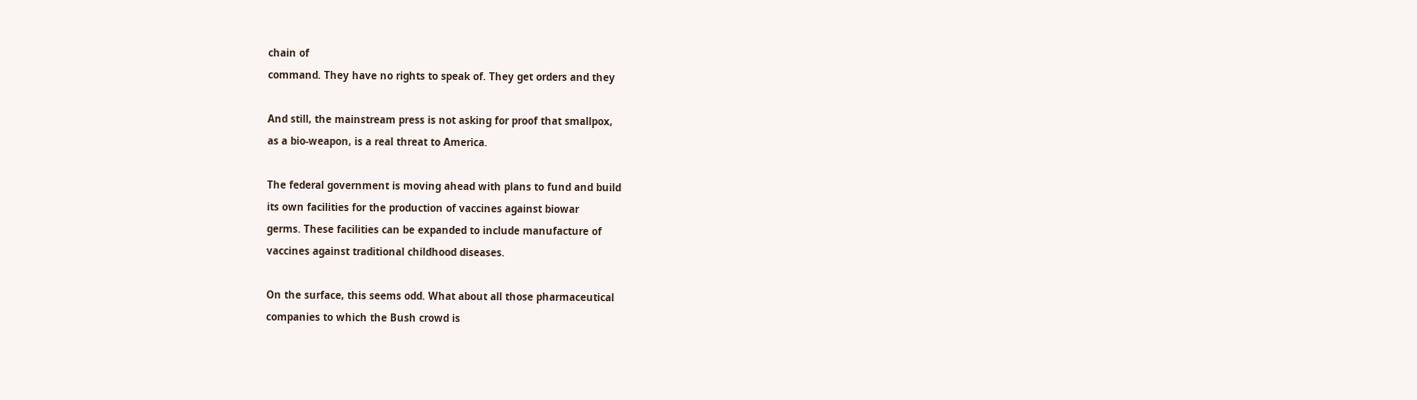chain of
command. They have no rights to speak of. They get orders and they

And still, the mainstream press is not asking for proof that smallpox,
as a bio-weapon, is a real threat to America.

The federal government is moving ahead with plans to fund and build
its own facilities for the production of vaccines against biowar
germs. These facilities can be expanded to include manufacture of
vaccines against traditional childhood diseases.

On the surface, this seems odd. What about all those pharmaceutical
companies to which the Bush crowd is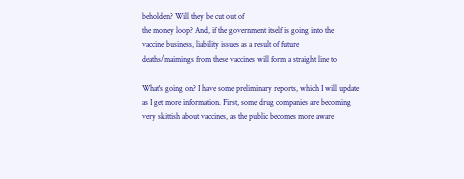beholden? Will they be cut out of
the money loop? And, if the government itself is going into the
vaccine business, liability issues as a result of future
deaths/maimings from these vaccines will form a straight line to

What's going on? I have some preliminary reports, which I will update
as I get more information. First, some drug companies are becoming
very skittish about vaccines, as the public becomes more aware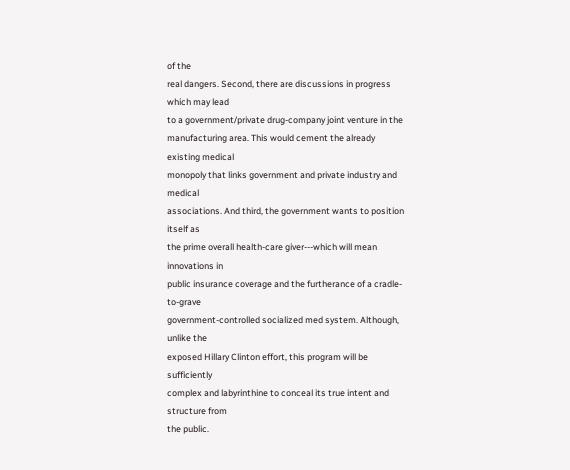of the
real dangers. Second, there are discussions in progress which may lead
to a government/private drug-company joint venture in the
manufacturing area. This would cement the already existing medical
monopoly that links government and private industry and medical
associations. And third, the government wants to position itself as
the prime overall health-care giver---which will mean innovations in
public insurance coverage and the furtherance of a cradle-to-grave
government-controlled socialized med system. Although, unlike the
exposed Hillary Clinton effort, this program will be sufficiently
complex and labyrinthine to conceal its true intent and structure from
the public.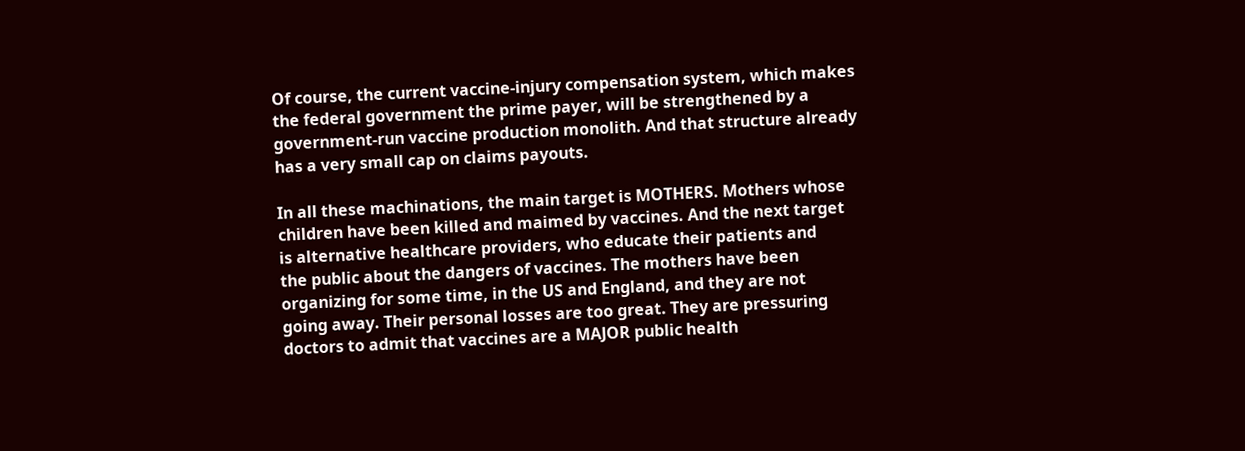Of course, the current vaccine-injury compensation system, which makes
the federal government the prime payer, will be strengthened by a
government-run vaccine production monolith. And that structure already
has a very small cap on claims payouts.

In all these machinations, the main target is MOTHERS. Mothers whose
children have been killed and maimed by vaccines. And the next target
is alternative healthcare providers, who educate their patients and
the public about the dangers of vaccines. The mothers have been
organizing for some time, in the US and England, and they are not
going away. Their personal losses are too great. They are pressuring
doctors to admit that vaccines are a MAJOR public health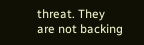threat. They
are not backing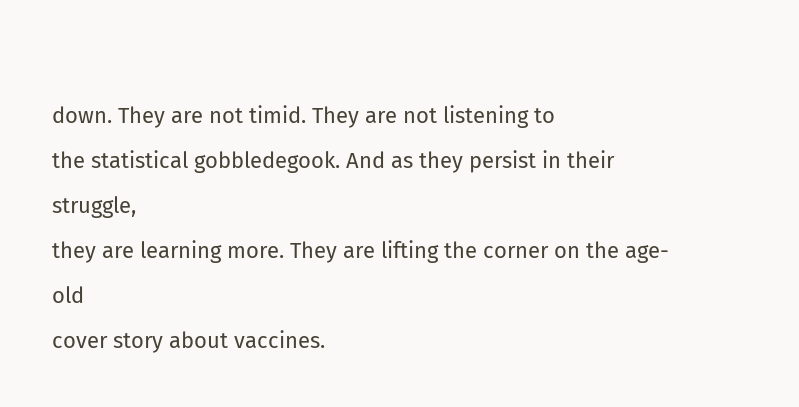down. They are not timid. They are not listening to
the statistical gobbledegook. And as they persist in their struggle,
they are learning more. They are lifting the corner on the age-old
cover story about vaccines.